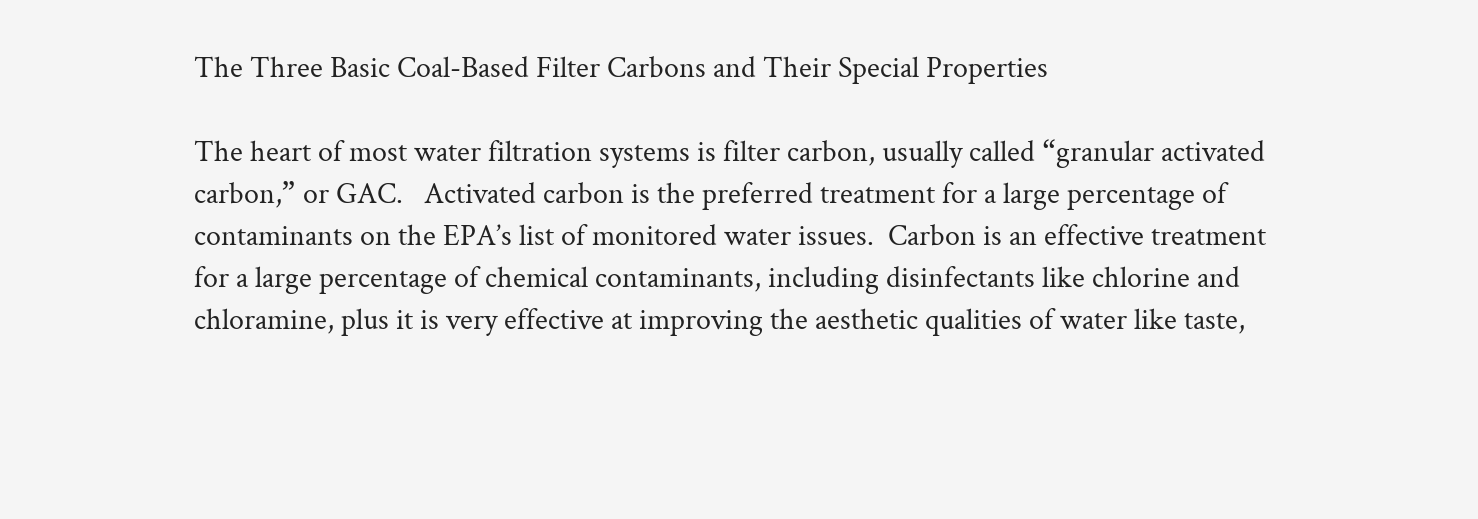The Three Basic Coal-Based Filter Carbons and Their Special Properties

The heart of most water filtration systems is filter carbon, usually called “granular activated carbon,” or GAC.   Activated carbon is the preferred treatment for a large percentage of  contaminants on the EPA’s list of monitored water issues.  Carbon is an effective treatment for a large percentage of chemical contaminants, including disinfectants like chlorine and chloramine, plus it is very effective at improving the aesthetic qualities of water like taste,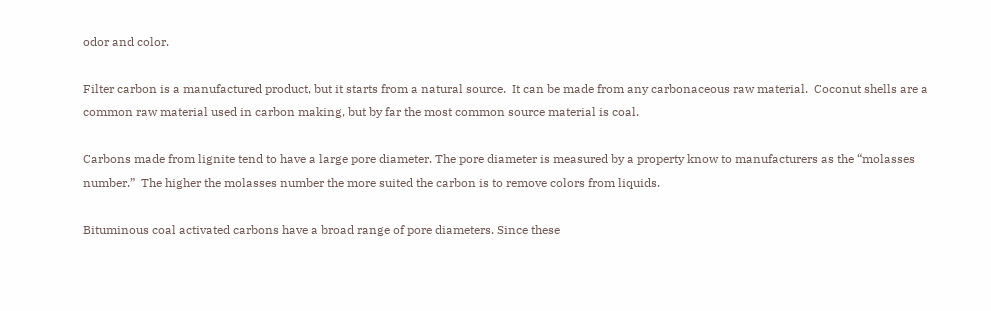odor and color.

Filter carbon is a manufactured product, but it starts from a natural source.  It can be made from any carbonaceous raw material.  Coconut shells are a common raw material used in carbon making, but by far the most common source material is coal.

Carbons made from lignite tend to have a large pore diameter. The pore diameter is measured by a property know to manufacturers as the “molasses number.”  The higher the molasses number the more suited the carbon is to remove colors from liquids.

Bituminous coal activated carbons have a broad range of pore diameters. Since these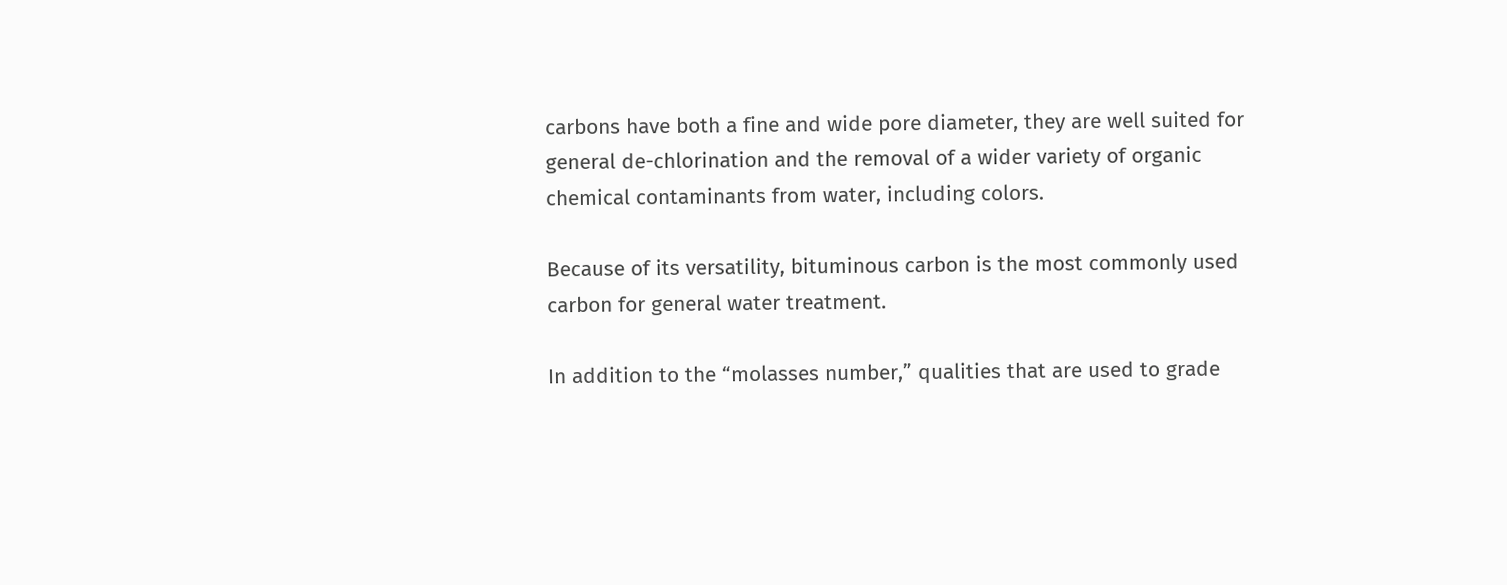carbons have both a fine and wide pore diameter, they are well suited for general de-chlorination and the removal of a wider variety of organic chemical contaminants from water, including colors.

Because of its versatility, bituminous carbon is the most commonly used carbon for general water treatment.

In addition to the “molasses number,” qualities that are used to grade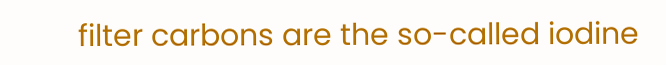filter carbons are the so-called iodine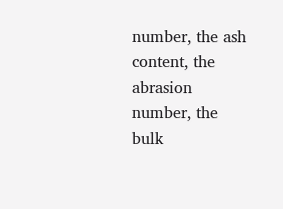number, the ash content, the abrasion number, the bulk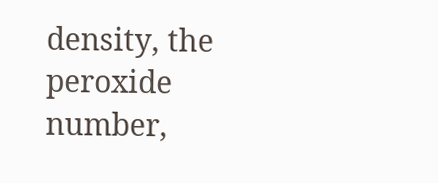density, the peroxide number,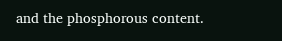and the phosphorous content.